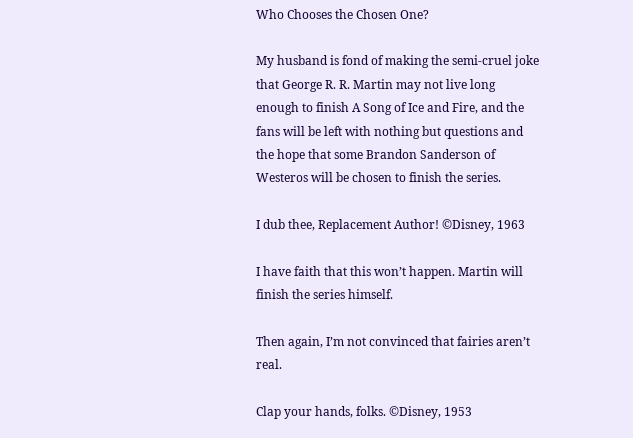Who Chooses the Chosen One?

My husband is fond of making the semi-cruel joke that George R. R. Martin may not live long enough to finish A Song of Ice and Fire, and the fans will be left with nothing but questions and the hope that some Brandon Sanderson of Westeros will be chosen to finish the series.

I dub thee, Replacement Author! ©Disney, 1963

I have faith that this won’t happen. Martin will finish the series himself.

Then again, I’m not convinced that fairies aren’t real.

Clap your hands, folks. ©Disney, 1953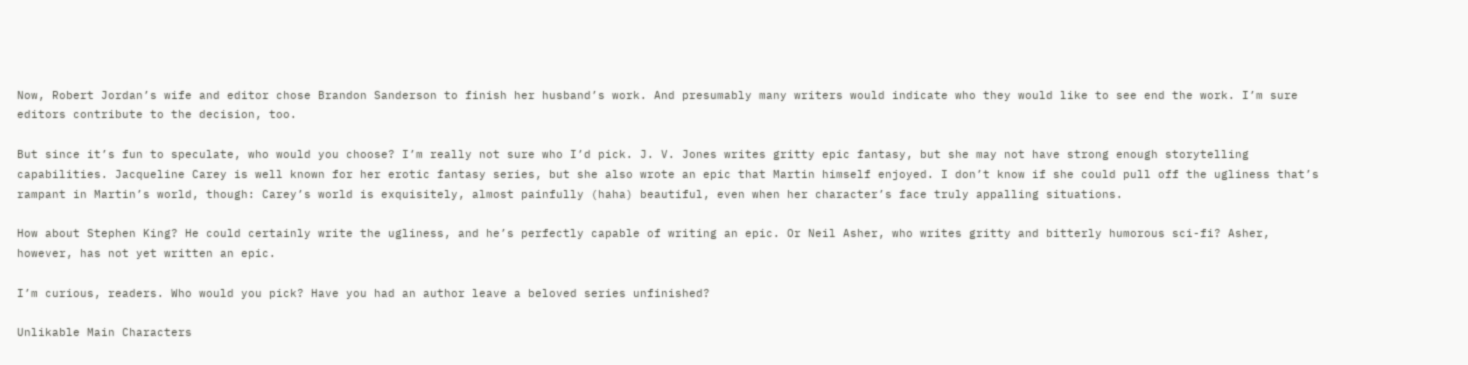Now, Robert Jordan’s wife and editor chose Brandon Sanderson to finish her husband’s work. And presumably many writers would indicate who they would like to see end the work. I’m sure editors contribute to the decision, too.

But since it’s fun to speculate, who would you choose? I’m really not sure who I’d pick. J. V. Jones writes gritty epic fantasy, but she may not have strong enough storytelling capabilities. Jacqueline Carey is well known for her erotic fantasy series, but she also wrote an epic that Martin himself enjoyed. I don’t know if she could pull off the ugliness that’s rampant in Martin’s world, though: Carey’s world is exquisitely, almost painfully (haha) beautiful, even when her character’s face truly appalling situations.

How about Stephen King? He could certainly write the ugliness, and he’s perfectly capable of writing an epic. Or Neil Asher, who writes gritty and bitterly humorous sci-fi? Asher, however, has not yet written an epic.

I’m curious, readers. Who would you pick? Have you had an author leave a beloved series unfinished?

Unlikable Main Characters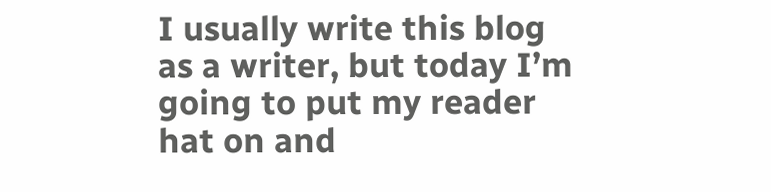I usually write this blog as a writer, but today I’m going to put my reader hat on and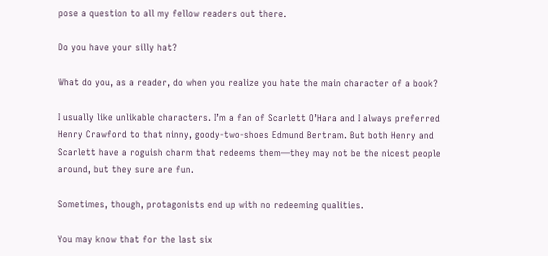pose a question to all my fellow readers out there.

Do you have your silly hat?

What do you, as a reader, do when you realize you hate the main character of a book?

I usually like unlikable characters. I’m a fan of Scarlett O’Hara and I always preferred Henry Crawford to that ninny, goody-two-shoes Edmund Bertram. But both Henry and Scarlett have a roguish charm that redeems them—they may not be the nicest people around, but they sure are fun.

Sometimes, though, protagonists end up with no redeeming qualities.

You may know that for the last six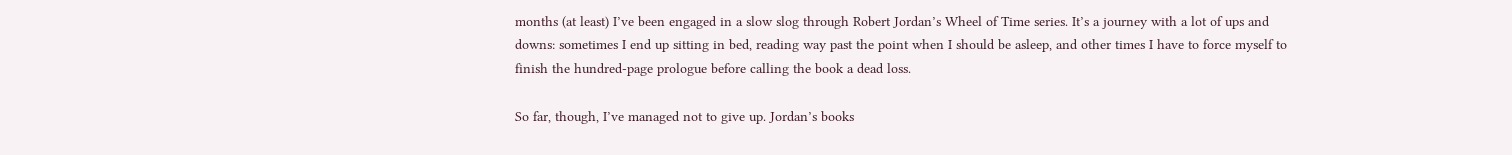months (at least) I’ve been engaged in a slow slog through Robert Jordan’s Wheel of Time series. It’s a journey with a lot of ups and downs: sometimes I end up sitting in bed, reading way past the point when I should be asleep, and other times I have to force myself to finish the hundred-page prologue before calling the book a dead loss.

So far, though, I’ve managed not to give up. Jordan’s books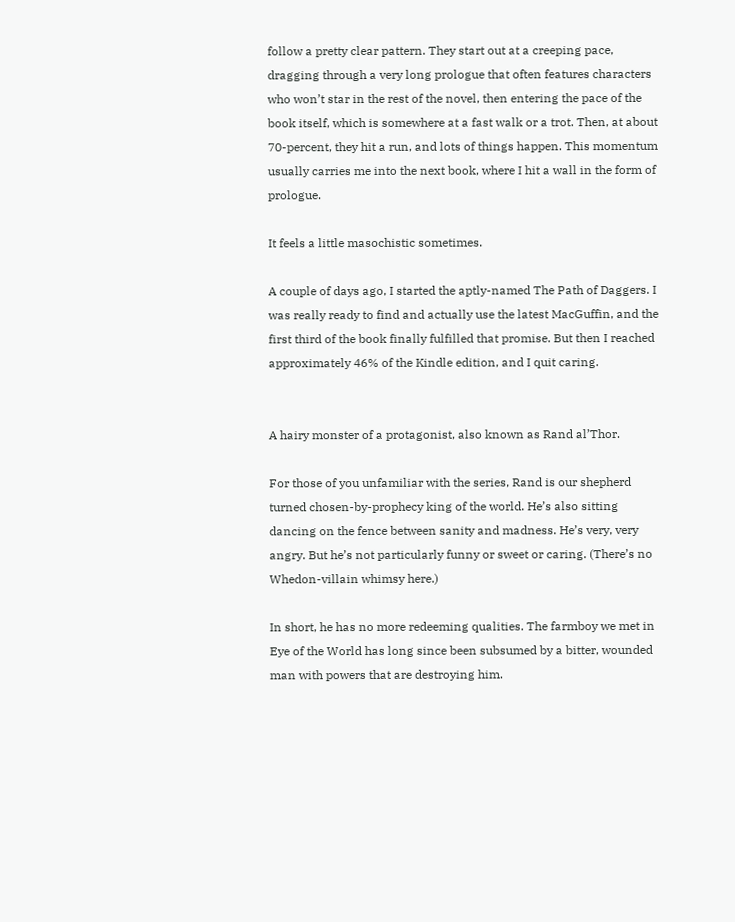follow a pretty clear pattern. They start out at a creeping pace, dragging through a very long prologue that often features characters who won’t star in the rest of the novel, then entering the pace of the book itself, which is somewhere at a fast walk or a trot. Then, at about 70-percent, they hit a run, and lots of things happen. This momentum usually carries me into the next book, where I hit a wall in the form of prologue.

It feels a little masochistic sometimes.

A couple of days ago, I started the aptly-named The Path of Daggers. I was really ready to find and actually use the latest MacGuffin, and the first third of the book finally fulfilled that promise. But then I reached approximately 46% of the Kindle edition, and I quit caring.


A hairy monster of a protagonist, also known as Rand al’Thor.

For those of you unfamiliar with the series, Rand is our shepherd turned chosen-by-prophecy king of the world. He’s also sitting dancing on the fence between sanity and madness. He’s very, very angry. But he’s not particularly funny or sweet or caring. (There’s no Whedon-villain whimsy here.)

In short, he has no more redeeming qualities. The farmboy we met in Eye of the World has long since been subsumed by a bitter, wounded man with powers that are destroying him.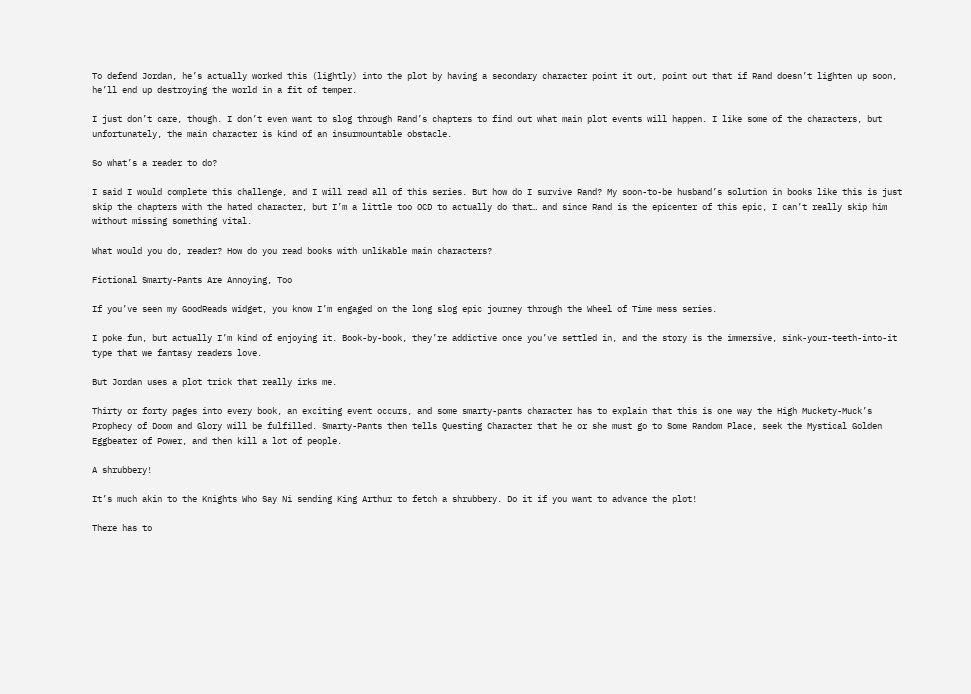To defend Jordan, he’s actually worked this (lightly) into the plot by having a secondary character point it out, point out that if Rand doesn’t lighten up soon, he’ll end up destroying the world in a fit of temper.

I just don’t care, though. I don’t even want to slog through Rand’s chapters to find out what main plot events will happen. I like some of the characters, but unfortunately, the main character is kind of an insurmountable obstacle.

So what’s a reader to do?

I said I would complete this challenge, and I will read all of this series. But how do I survive Rand? My soon-to-be husband’s solution in books like this is just skip the chapters with the hated character, but I’m a little too OCD to actually do that… and since Rand is the epicenter of this epic, I can’t really skip him without missing something vital.

What would you do, reader? How do you read books with unlikable main characters?

Fictional Smarty-Pants Are Annoying, Too

If you’ve seen my GoodReads widget, you know I’m engaged on the long slog epic journey through the Wheel of Time mess series.

I poke fun, but actually I’m kind of enjoying it. Book-by-book, they’re addictive once you’ve settled in, and the story is the immersive, sink-your-teeth-into-it type that we fantasy readers love.

But Jordan uses a plot trick that really irks me.

Thirty or forty pages into every book, an exciting event occurs, and some smarty-pants character has to explain that this is one way the High Muckety-Muck’s Prophecy of Doom and Glory will be fulfilled. Smarty-Pants then tells Questing Character that he or she must go to Some Random Place, seek the Mystical Golden Eggbeater of Power, and then kill a lot of people.

A shrubbery!

It’s much akin to the Knights Who Say Ni sending King Arthur to fetch a shrubbery. Do it if you want to advance the plot!

There has to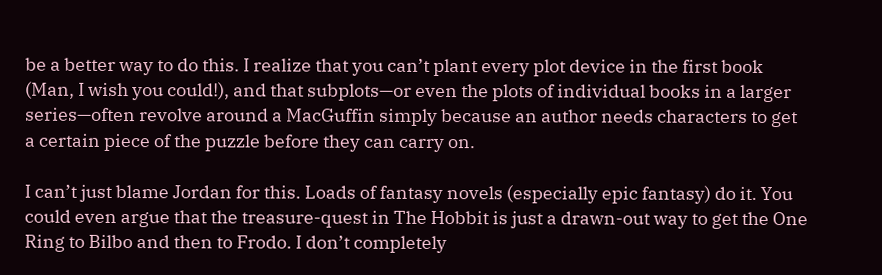be a better way to do this. I realize that you can’t plant every plot device in the first book (Man, I wish you could!), and that subplots—or even the plots of individual books in a larger series—often revolve around a MacGuffin simply because an author needs characters to get a certain piece of the puzzle before they can carry on.

I can’t just blame Jordan for this. Loads of fantasy novels (especially epic fantasy) do it. You could even argue that the treasure-quest in The Hobbit is just a drawn-out way to get the One Ring to Bilbo and then to Frodo. I don’t completely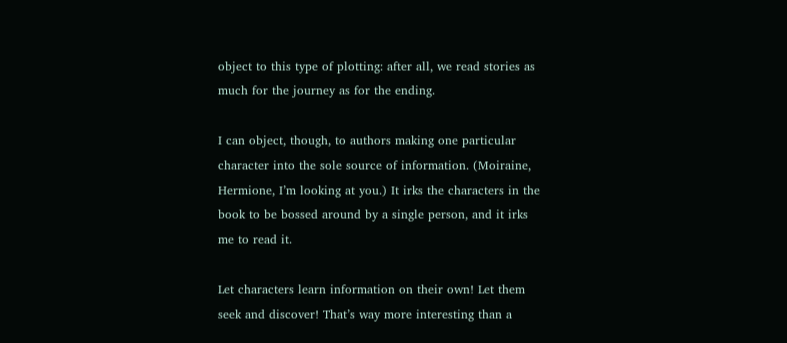object to this type of plotting: after all, we read stories as much for the journey as for the ending.

I can object, though, to authors making one particular character into the sole source of information. (Moiraine, Hermione, I’m looking at you.) It irks the characters in the book to be bossed around by a single person, and it irks me to read it.

Let characters learn information on their own! Let them seek and discover! That’s way more interesting than a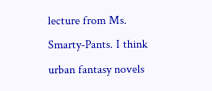lecture from Ms. Smarty-Pants. I think urban fantasy novels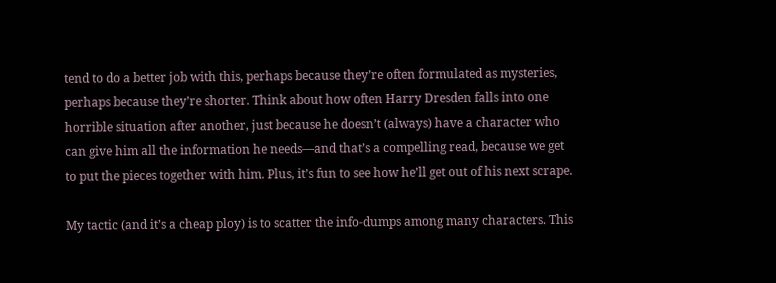tend to do a better job with this, perhaps because they’re often formulated as mysteries, perhaps because they’re shorter. Think about how often Harry Dresden falls into one horrible situation after another, just because he doesn’t (always) have a character who can give him all the information he needs—and that’s a compelling read, because we get to put the pieces together with him. Plus, it’s fun to see how he’ll get out of his next scrape.

My tactic (and it’s a cheap ploy) is to scatter the info-dumps among many characters. This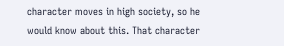character moves in high society, so he would know about this. That character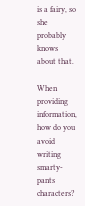is a fairy, so she probably knows about that.

When providing information, how do you avoid writing smarty-pants characters?